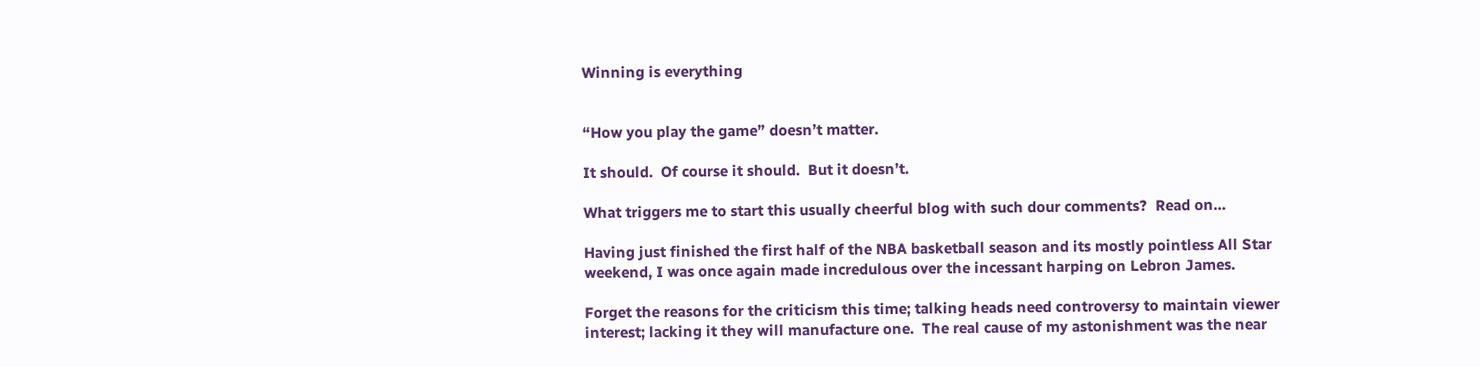Winning is everything


“How you play the game” doesn’t matter.

It should.  Of course it should.  But it doesn’t.

What triggers me to start this usually cheerful blog with such dour comments?  Read on…

Having just finished the first half of the NBA basketball season and its mostly pointless All Star weekend, I was once again made incredulous over the incessant harping on Lebron James.

Forget the reasons for the criticism this time; talking heads need controversy to maintain viewer interest; lacking it they will manufacture one.  The real cause of my astonishment was the near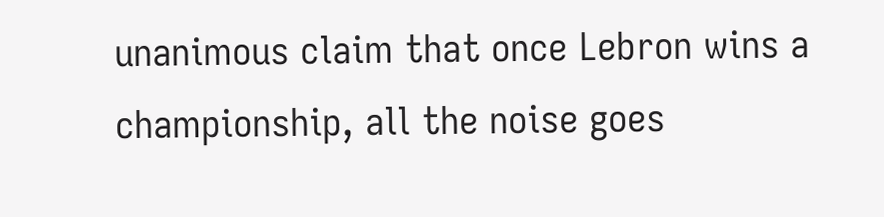unanimous claim that once Lebron wins a championship, all the noise goes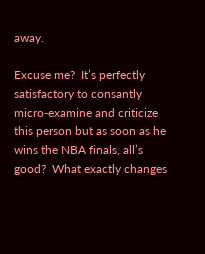away.

Excuse me?  It’s perfectly satisfactory to consantly micro-examine and criticize this person but as soon as he wins the NBA finals, all’s good?  What exactly changes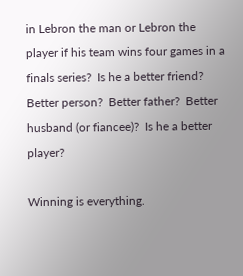in Lebron the man or Lebron the player if his team wins four games in a finals series?  Is he a better friend?  Better person?  Better father?  Better husband (or fiancee)?  Is he a better player?

Winning is everything.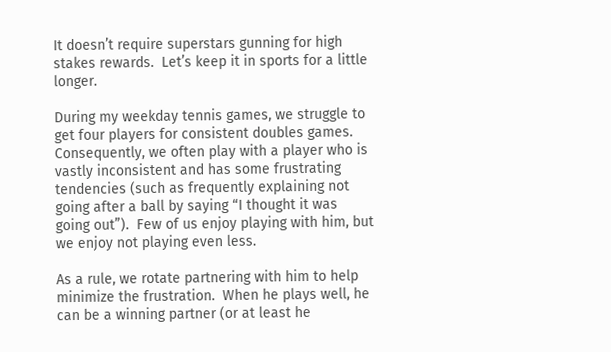It doesn’t require superstars gunning for high stakes rewards.  Let’s keep it in sports for a little longer.

During my weekday tennis games, we struggle to get four players for consistent doubles games.  Consequently, we often play with a player who is vastly inconsistent and has some frustrating tendencies (such as frequently explaining not going after a ball by saying “I thought it was going out”).  Few of us enjoy playing with him, but we enjoy not playing even less.

As a rule, we rotate partnering with him to help minimize the frustration.  When he plays well, he can be a winning partner (or at least he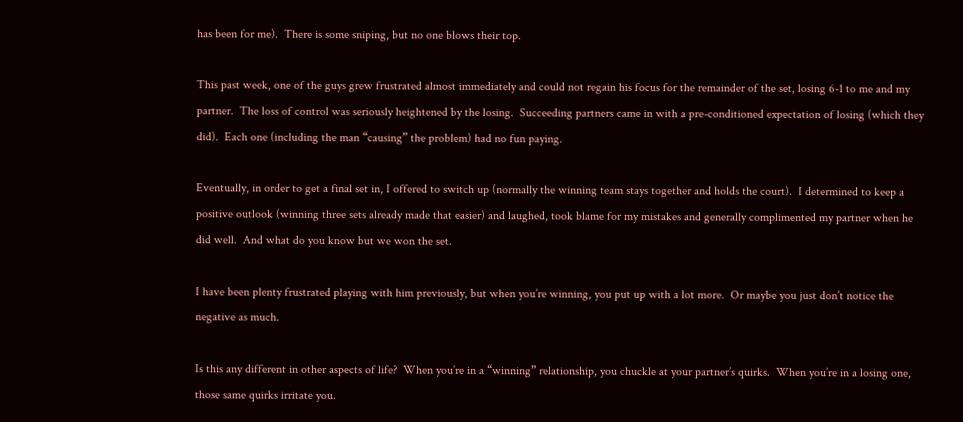has been for me).  There is some sniping, but no one blows their top.

This past week, one of the guys grew frustrated almost immediately and could not regain his focus for the remainder of the set, losing 6-1 to me and my partner.  The loss of control was seriously heightened by the losing.  Succeeding partners came in with a pre-conditioned expectation of losing (which they did).  Each one (including the man “causing” the problem) had no fun paying.

Eventually, in order to get a final set in, I offered to switch up (normally the winning team stays together and holds the court).  I determined to keep a positive outlook (winning three sets already made that easier) and laughed, took blame for my mistakes and generally complimented my partner when he did well.  And what do you know but we won the set.

I have been plenty frustrated playing with him previously, but when you’re winning, you put up with a lot more.  Or maybe you just don’t notice the negative as much.

Is this any different in other aspects of life?  When you’re in a “winning” relationship, you chuckle at your partner’s quirks.  When you’re in a losing one, those same quirks irritate you.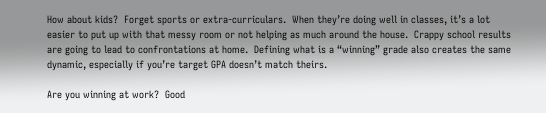How about kids?  Forget sports or extra-curriculars.  When they’re doing well in classes, it’s a lot easier to put up with that messy room or not helping as much around the house.  Crappy school results are going to lead to confrontations at home.  Defining what is a “winning” grade also creates the same dynamic, especially if you’re target GPA doesn’t match theirs.

Are you winning at work?  Good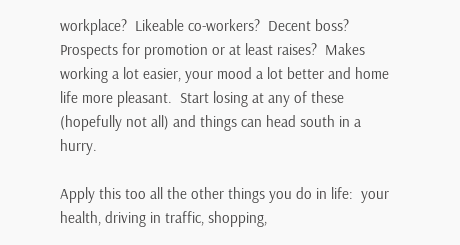workplace?  Likeable co-workers?  Decent boss?  Prospects for promotion or at least raises?  Makes working a lot easier, your mood a lot better and home life more pleasant.  Start losing at any of these (hopefully not all) and things can head south in a hurry.

Apply this too all the other things you do in life:  your health, driving in traffic, shopping,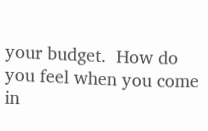your budget.  How do you feel when you come in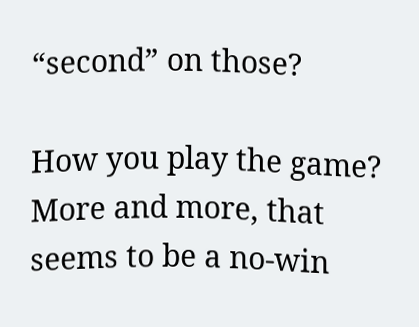“second” on those?

How you play the game?  More and more, that seems to be a no-win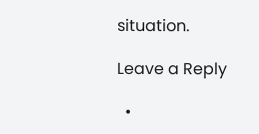situation.

Leave a Reply

  •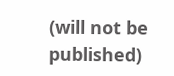(will not be published)